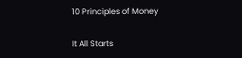10 Principles of Money

It All Starts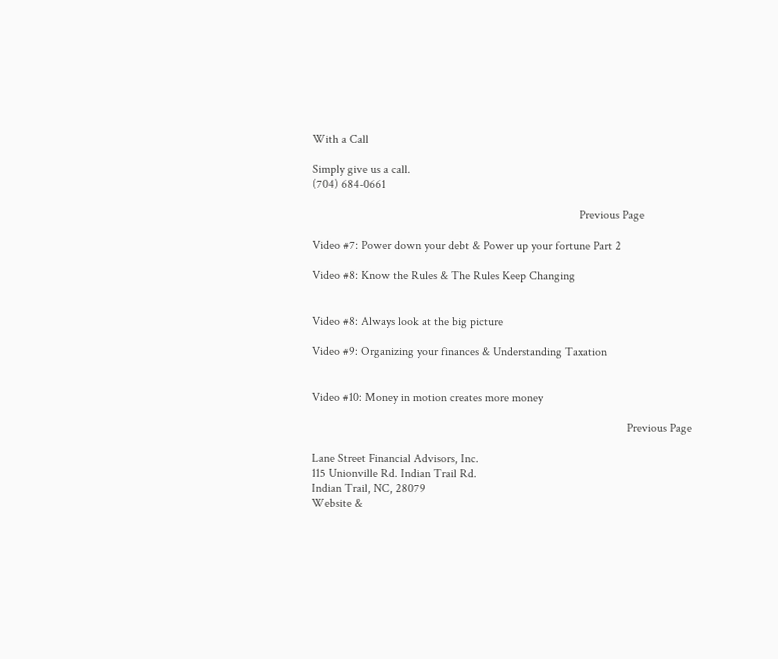With a Call

Simply give us a call.
(704) 684-0661

                                                                                         Previous Page

Video #7: Power down your debt & Power up your fortune Part 2

Video #8: Know the Rules & The Rules Keep Changing


Video #8: Always look at the big picture

Video #9: Organizing your finances & Understanding Taxation


Video #10: Money in motion creates more money

                                                                                                         Previous Page

Lane Street Financial Advisors, Inc.
115 Unionville Rd. Indian Trail Rd.
Indian Trail, NC, 28079
Website &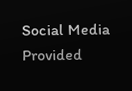Social Media Provided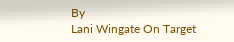By
Lani Wingate On Target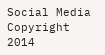Social Media
Copyright 2014